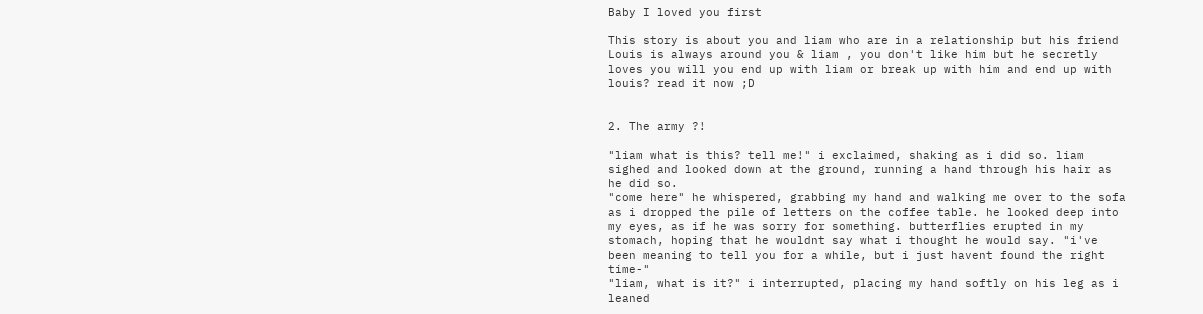Baby I loved you first

This story is about you and liam who are in a relationship but his friend Louis is always around you & liam , you don't like him but he secretly loves you will you end up with liam or break up with him and end up with louis? read it now ;D


2. The army ?!

"liam what is this? tell me!" i exclaimed, shaking as i did so. liam sighed and looked down at the ground, running a hand through his hair as he did so.
"come here" he whispered, grabbing my hand and walking me over to the sofa as i dropped the pile of letters on the coffee table. he looked deep into my eyes, as if he was sorry for something. butterflies erupted in my stomach, hoping that he wouldnt say what i thought he would say. "i've been meaning to tell you for a while, but i just havent found the right time-"
"liam, what is it?" i interrupted, placing my hand softly on his leg as i leaned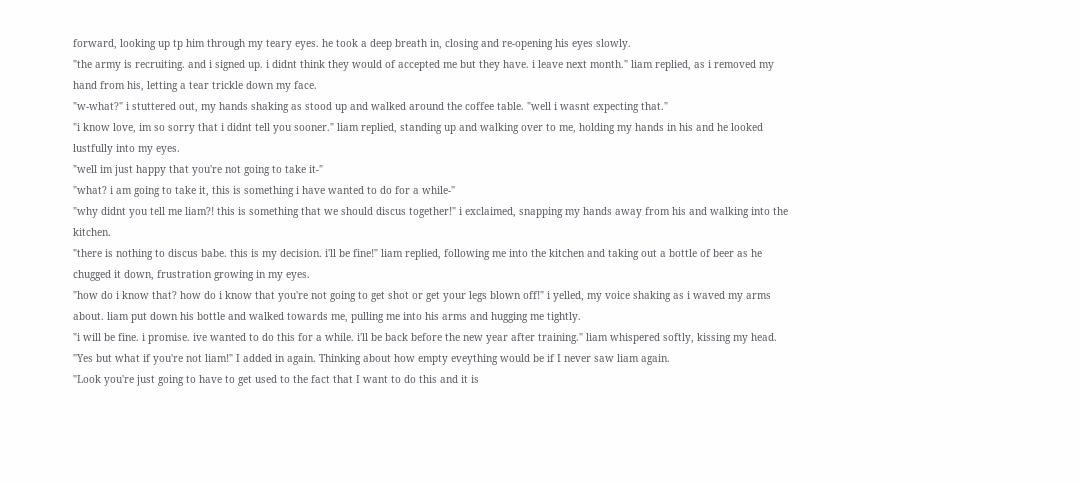forward, looking up tp him through my teary eyes. he took a deep breath in, closing and re-opening his eyes slowly.
"the army is recruiting. and i signed up. i didnt think they would of accepted me but they have. i leave next month." liam replied, as i removed my hand from his, letting a tear trickle down my face.
"w-what?" i stuttered out, my hands shaking as stood up and walked around the coffee table. "well i wasnt expecting that."
"i know love, im so sorry that i didnt tell you sooner." liam replied, standing up and walking over to me, holding my hands in his and he looked lustfully into my eyes.
"well im just happy that you're not going to take it-"
"what? i am going to take it, this is something i have wanted to do for a while-"
"why didnt you tell me liam?! this is something that we should discus together!" i exclaimed, snapping my hands away from his and walking into the kitchen.
"there is nothing to discus babe. this is my decision. i'll be fine!" liam replied, following me into the kitchen and taking out a bottle of beer as he chugged it down, frustration growing in my eyes.
"how do i know that? how do i know that you're not going to get shot or get your legs blown off!" i yelled, my voice shaking as i waved my arms about. liam put down his bottle and walked towards me, pulling me into his arms and hugging me tightly.
"i will be fine. i promise. ive wanted to do this for a while. i'll be back before the new year after training." liam whispered softly, kissing my head.
"Yes but what if you're not liam!" I added in again. Thinking about how empty eveything would be if I never saw liam again.
"Look you're just going to have to get used to the fact that I want to do this and it is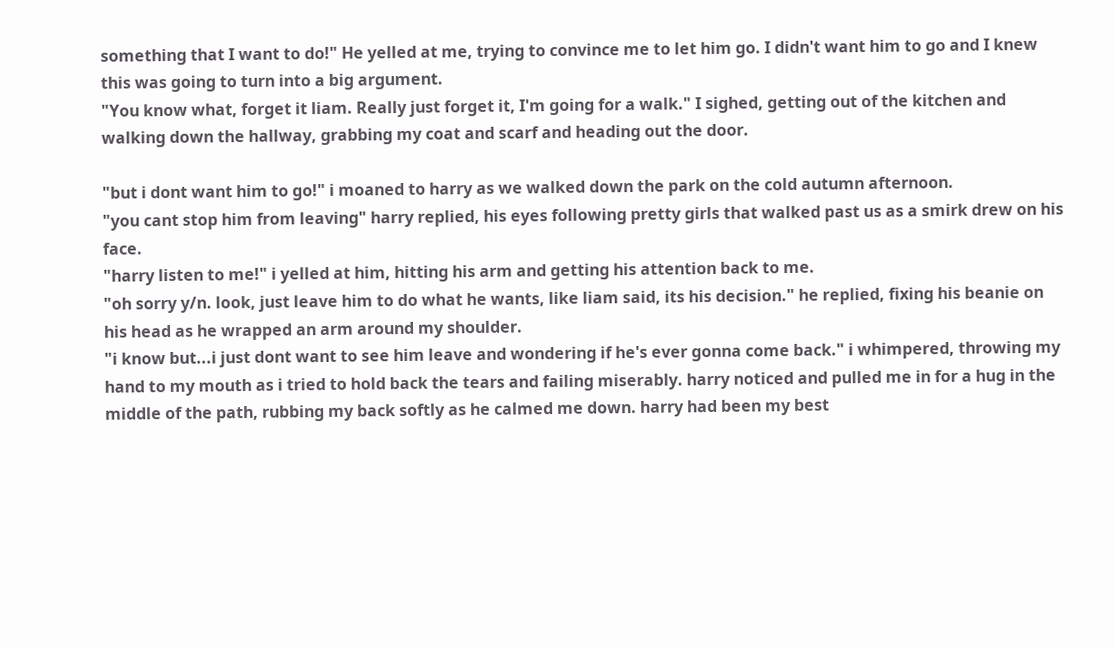something that I want to do!" He yelled at me, trying to convince me to let him go. I didn't want him to go and I knew this was going to turn into a big argument.
"You know what, forget it liam. Really just forget it, I'm going for a walk." I sighed, getting out of the kitchen and walking down the hallway, grabbing my coat and scarf and heading out the door.

"but i dont want him to go!" i moaned to harry as we walked down the park on the cold autumn afternoon.
"you cant stop him from leaving" harry replied, his eyes following pretty girls that walked past us as a smirk drew on his face.
"harry listen to me!" i yelled at him, hitting his arm and getting his attention back to me.
"oh sorry y/n. look, just leave him to do what he wants, like liam said, its his decision." he replied, fixing his beanie on his head as he wrapped an arm around my shoulder.
"i know but...i just dont want to see him leave and wondering if he's ever gonna come back." i whimpered, throwing my hand to my mouth as i tried to hold back the tears and failing miserably. harry noticed and pulled me in for a hug in the middle of the path, rubbing my back softly as he calmed me down. harry had been my best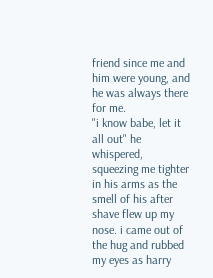friend since me and him were young, and he was always there for me.
"i know babe, let it all out" he whispered, squeezing me tighter in his arms as the smell of his after shave flew up my nose. i came out of the hug and rubbed my eyes as harry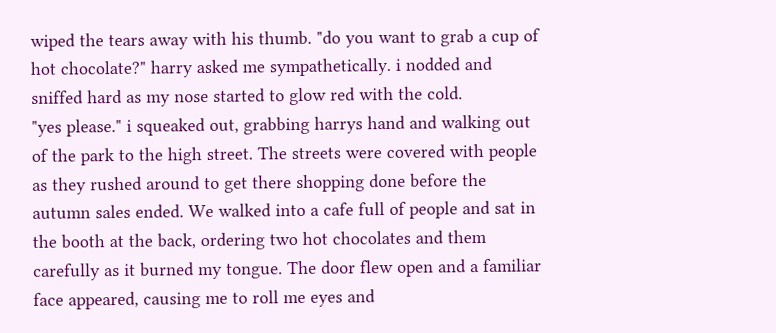wiped the tears away with his thumb. "do you want to grab a cup of hot chocolate?" harry asked me sympathetically. i nodded and sniffed hard as my nose started to glow red with the cold.
"yes please." i squeaked out, grabbing harrys hand and walking out of the park to the high street. The streets were covered with people as they rushed around to get there shopping done before the autumn sales ended. We walked into a cafe full of people and sat in the booth at the back, ordering two hot chocolates and them carefully as it burned my tongue. The door flew open and a familiar face appeared, causing me to roll me eyes and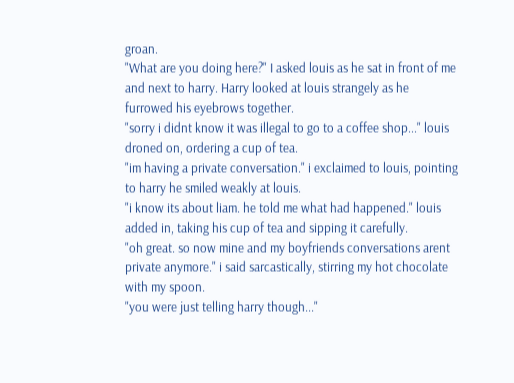groan.
"What are you doing here?" I asked louis as he sat in front of me and next to harry. Harry looked at louis strangely as he furrowed his eyebrows together.
"sorry i didnt know it was illegal to go to a coffee shop..." louis droned on, ordering a cup of tea.
"im having a private conversation." i exclaimed to louis, pointing to harry he smiled weakly at louis.
"i know its about liam. he told me what had happened." louis added in, taking his cup of tea and sipping it carefully.
"oh great. so now mine and my boyfriends conversations arent private anymore." i said sarcastically, stirring my hot chocolate with my spoon.
"you were just telling harry though..."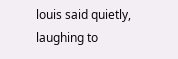louis said quietly, laughing to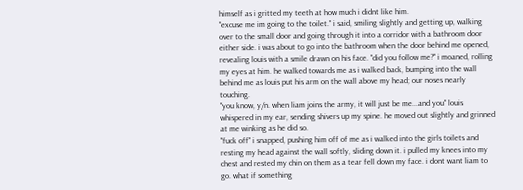himself as i gritted my teeth at how much i didnt like him.
"excuse me im going to the toilet." i said, smiling slightly and getting up, walking over to the small door and going through it into a corridor with a bathroom door either side. i was about to go into the bathroom when the door behind me opened, revealing louis with a smile drawn on his face. "did you follow me?" i moaned, rolling my eyes at him. he walked towards me as i walked back, bumping into the wall behind me as louis put his arm on the wall above my head; our noses nearly touching.
"you know, y/n. when liam joins the army, it will just be me...and you" louis whispered in my ear, sending shivers up my spine. he moved out slightly and grinned at me winking as he did so.
"fuck off" i snapped, pushing him off of me as i walked into the girls toilets and resting my head against the wall softly, sliding down it. i pulled my knees into my chest and rested my chin on them as a tear fell down my face. i dont want liam to go. what if something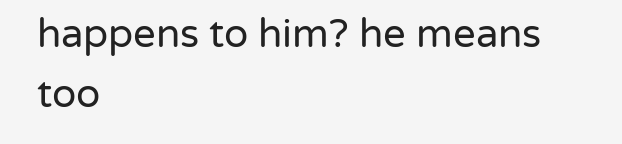happens to him? he means too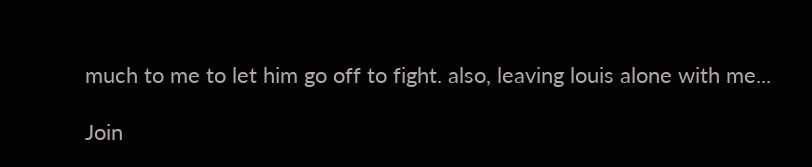much to me to let him go off to fight. also, leaving louis alone with me...

Join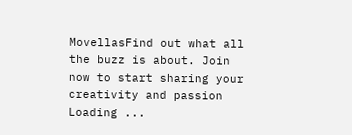MovellasFind out what all the buzz is about. Join now to start sharing your creativity and passion
Loading ...